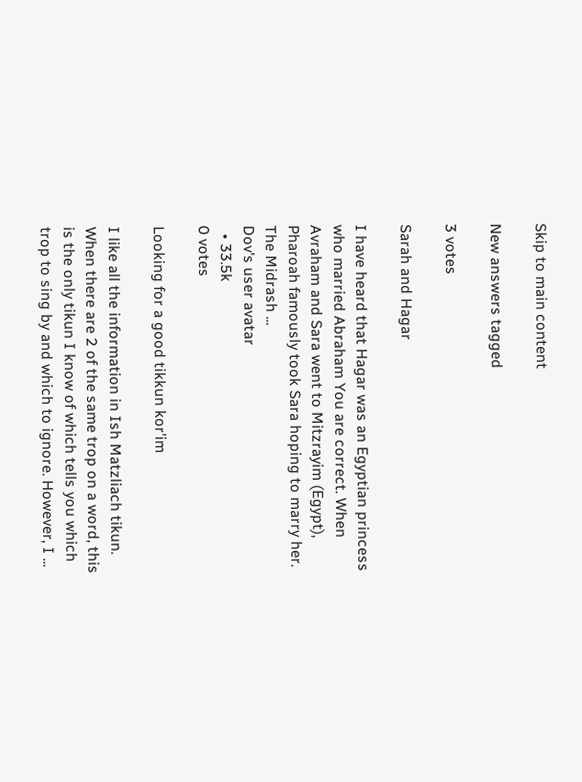Skip to main content

New answers tagged

3 votes

Sarah and Hagar

I have heard that Hagar was an Egyptian princess who married Abraham You are correct. When Avraham and Sara went to Mitzrayim (Egypt), Pharoah famously took Sara hoping to marry her. The Midrash ...
Dov's user avatar
  • 33.5k
0 votes

Looking for a good tikkun kor'im

I like all the information in Ish Matzliach tikun. When there are 2 of the same trop on a word, this is the only tikun I know of which tells you which trop to sing by and which to ignore. However, I ...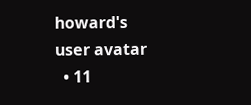howard's user avatar
  • 11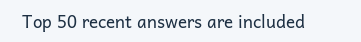Top 50 recent answers are included